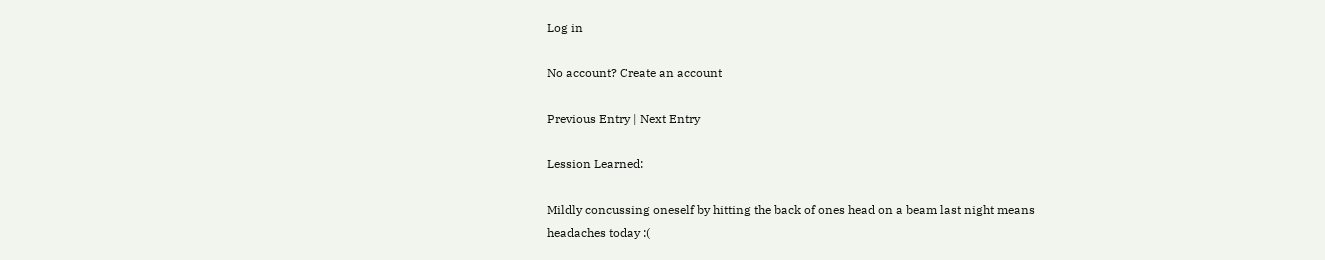Log in

No account? Create an account

Previous Entry | Next Entry

Lession Learned:

Mildly concussing oneself by hitting the back of ones head on a beam last night means headaches today :(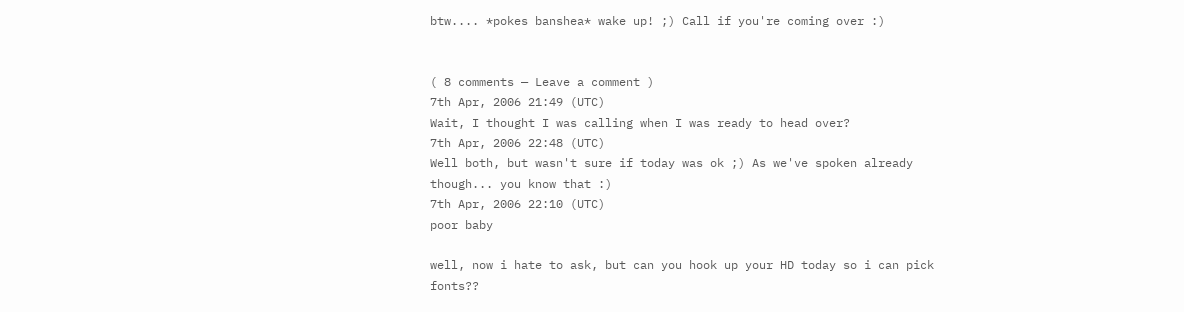btw.... *pokes banshea* wake up! ;) Call if you're coming over :)


( 8 comments — Leave a comment )
7th Apr, 2006 21:49 (UTC)
Wait, I thought I was calling when I was ready to head over?
7th Apr, 2006 22:48 (UTC)
Well both, but wasn't sure if today was ok ;) As we've spoken already though... you know that :)
7th Apr, 2006 22:10 (UTC)
poor baby

well, now i hate to ask, but can you hook up your HD today so i can pick fonts??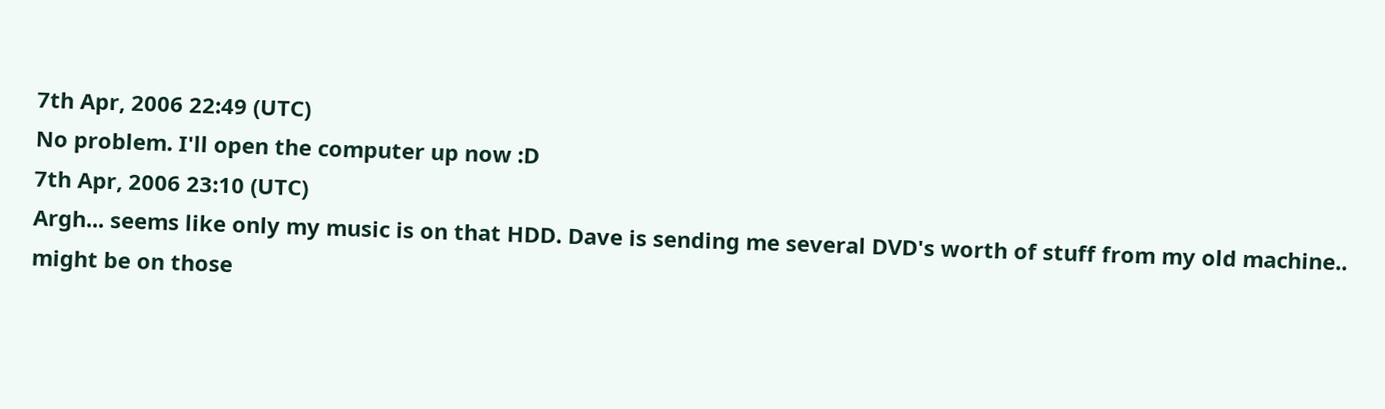7th Apr, 2006 22:49 (UTC)
No problem. I'll open the computer up now :D
7th Apr, 2006 23:10 (UTC)
Argh... seems like only my music is on that HDD. Dave is sending me several DVD's worth of stuff from my old machine.. might be on those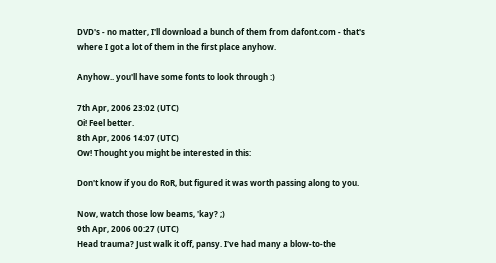DVD's - no matter, I'll download a bunch of them from dafont.com - that's where I got a lot of them in the first place anyhow.

Anyhow.. you'll have some fonts to look through :)

7th Apr, 2006 23:02 (UTC)
Oi! Feel better.
8th Apr, 2006 14:07 (UTC)
Ow! Thought you might be interested in this:

Don't know if you do RoR, but figured it was worth passing along to you.

Now, watch those low beams, 'kay? ;)
9th Apr, 2006 00:27 (UTC)
Head trauma? Just walk it off, pansy. I've had many a blow-to-the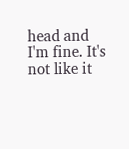head and I'm fine. It's not like it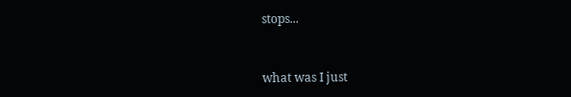stops...


what was I just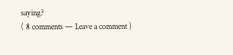saying?
( 8 comments — Leave a comment )